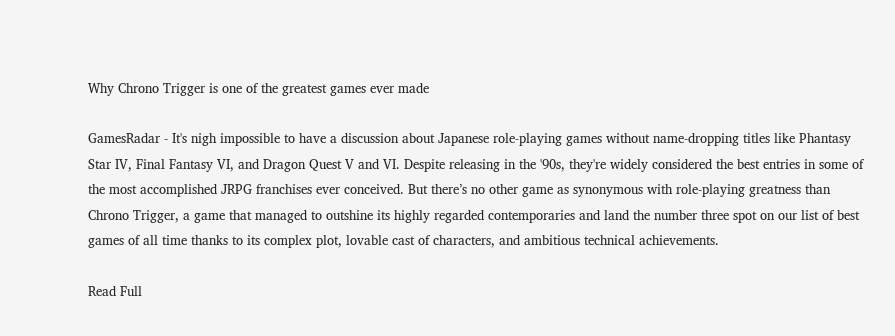Why Chrono Trigger is one of the greatest games ever made

GamesRadar - It's nigh impossible to have a discussion about Japanese role-playing games without name-dropping titles like Phantasy Star IV, Final Fantasy VI, and Dragon Quest V and VI. Despite releasing in the '90s, they're widely considered the best entries in some of the most accomplished JRPG franchises ever conceived. But there’s no other game as synonymous with role-playing greatness than Chrono Trigger, a game that managed to outshine its highly regarded contemporaries and land the number three spot on our list of best games of all time thanks to its complex plot, lovable cast of characters, and ambitious technical achievements.

Read Full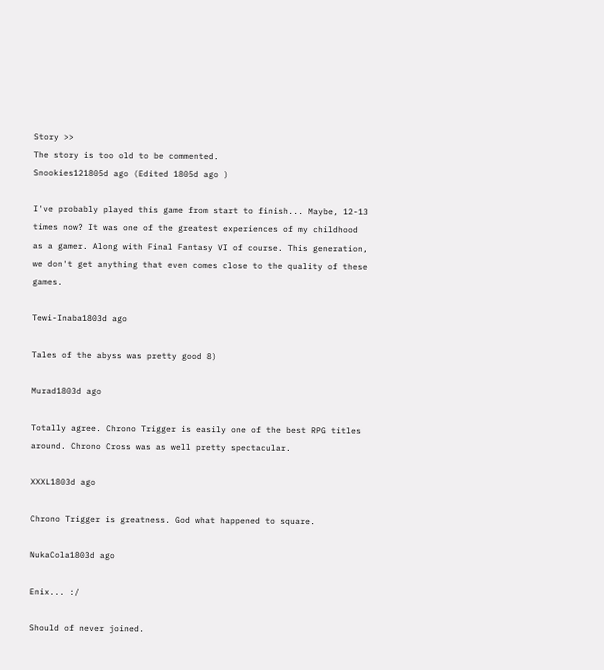Story >>
The story is too old to be commented.
Snookies121805d ago (Edited 1805d ago )

I've probably played this game from start to finish... Maybe, 12-13 times now? It was one of the greatest experiences of my childhood as a gamer. Along with Final Fantasy VI of course. This generation, we don't get anything that even comes close to the quality of these games.

Tewi-Inaba1803d ago

Tales of the abyss was pretty good 8)

Murad1803d ago

Totally agree. Chrono Trigger is easily one of the best RPG titles around. Chrono Cross was as well pretty spectacular.

XXXL1803d ago

Chrono Trigger is greatness. God what happened to square.

NukaCola1803d ago

Enix... :/

Should of never joined.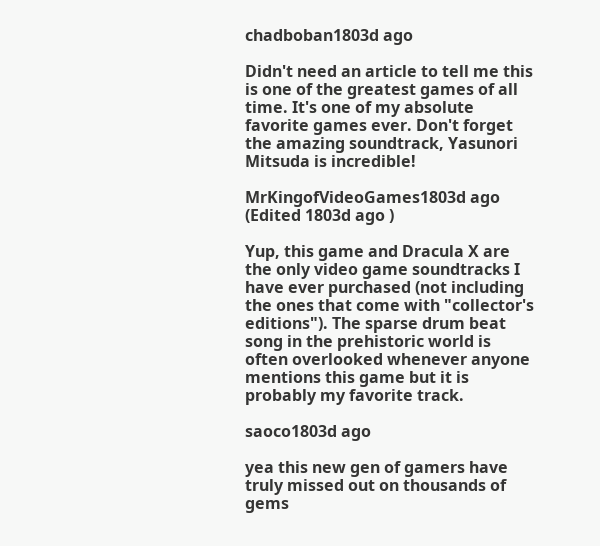chadboban1803d ago

Didn't need an article to tell me this is one of the greatest games of all time. It's one of my absolute favorite games ever. Don't forget the amazing soundtrack, Yasunori Mitsuda is incredible!

MrKingofVideoGames1803d ago (Edited 1803d ago )

Yup, this game and Dracula X are the only video game soundtracks I have ever purchased (not including the ones that come with "collector's editions"). The sparse drum beat song in the prehistoric world is often overlooked whenever anyone mentions this game but it is probably my favorite track.

saoco1803d ago

yea this new gen of gamers have truly missed out on thousands of gems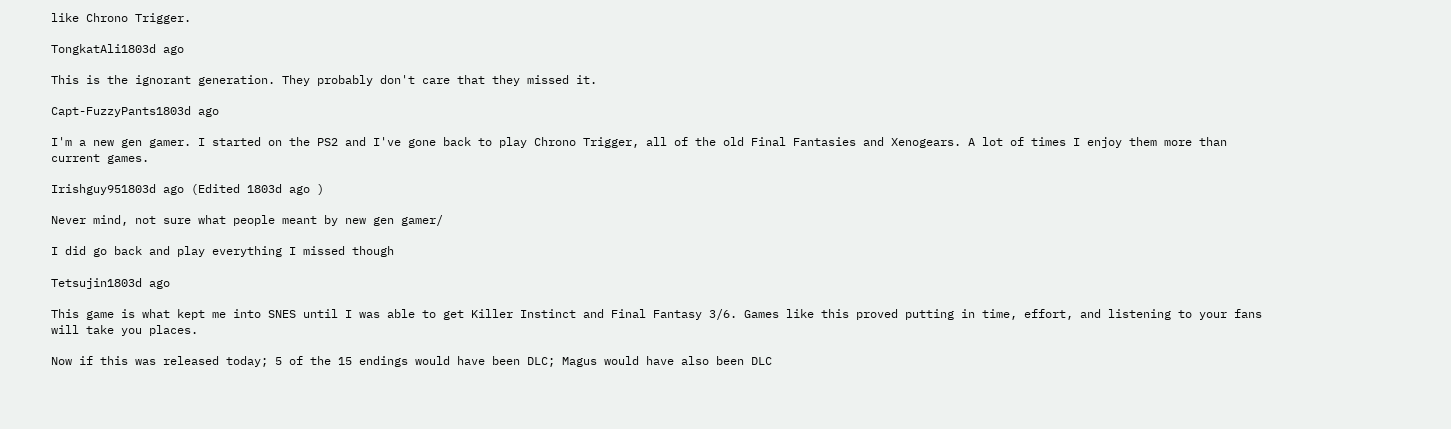like Chrono Trigger.

TongkatAli1803d ago

This is the ignorant generation. They probably don't care that they missed it.

Capt-FuzzyPants1803d ago

I'm a new gen gamer. I started on the PS2 and I've gone back to play Chrono Trigger, all of the old Final Fantasies and Xenogears. A lot of times I enjoy them more than current games.

Irishguy951803d ago (Edited 1803d ago )

Never mind, not sure what people meant by new gen gamer/

I did go back and play everything I missed though

Tetsujin1803d ago

This game is what kept me into SNES until I was able to get Killer Instinct and Final Fantasy 3/6. Games like this proved putting in time, effort, and listening to your fans will take you places.

Now if this was released today; 5 of the 15 endings would have been DLC; Magus would have also been DLC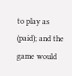to play as (paid); and the game would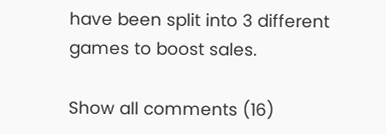have been split into 3 different games to boost sales.

Show all comments (16)